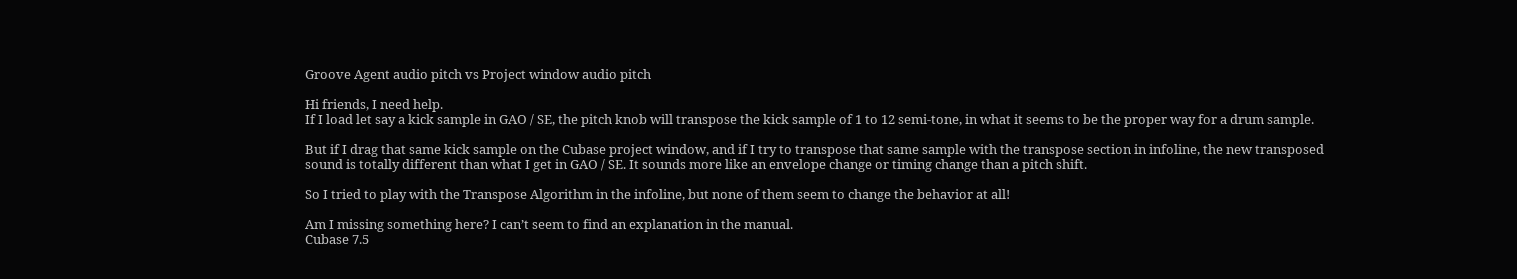Groove Agent audio pitch vs Project window audio pitch

Hi friends, I need help.
If I load let say a kick sample in GAO / SE, the pitch knob will transpose the kick sample of 1 to 12 semi-tone, in what it seems to be the proper way for a drum sample.

But if I drag that same kick sample on the Cubase project window, and if I try to transpose that same sample with the transpose section in infoline, the new transposed sound is totally different than what I get in GAO / SE. It sounds more like an envelope change or timing change than a pitch shift.

So I tried to play with the Transpose Algorithm in the infoline, but none of them seem to change the behavior at all!

Am I missing something here? I can’t seem to find an explanation in the manual.
Cubase 7.5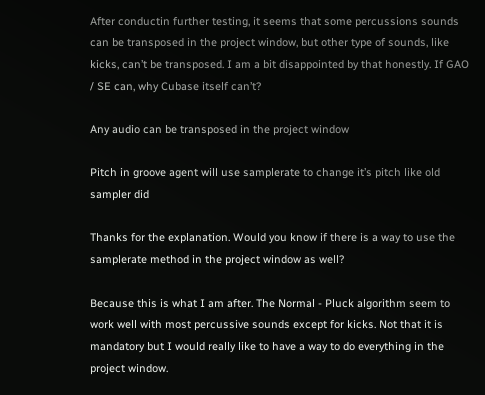After conductin further testing, it seems that some percussions sounds can be transposed in the project window, but other type of sounds, like kicks, can’t be transposed. I am a bit disappointed by that honestly. If GAO / SE can, why Cubase itself can’t?

Any audio can be transposed in the project window

Pitch in groove agent will use samplerate to change it’s pitch like old sampler did

Thanks for the explanation. Would you know if there is a way to use the samplerate method in the project window as well?

Because this is what I am after. The Normal - Pluck algorithm seem to work well with most percussive sounds except for kicks. Not that it is mandatory but I would really like to have a way to do everything in the project window.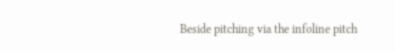Beside pitching via the infoline pitch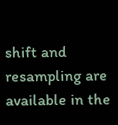shift and resampling are available in the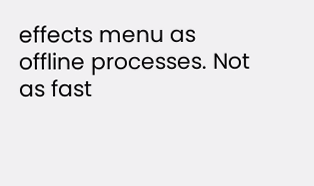effects menu as offline processes. Not as fast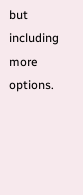but including more options.